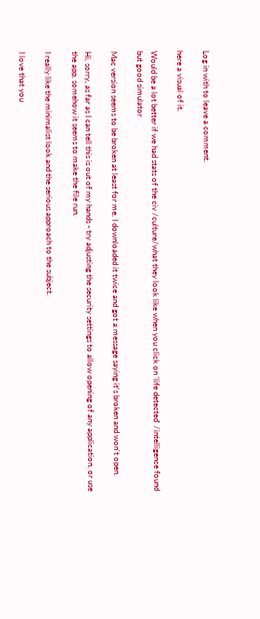Log in with to leave a comment.

here a visual of it.

Would be a lot better if we had stats of the civ /culture/what they look like when you click on 'life detected' /intelligence found but good simulator

Mac version seems to be broken at least for me. I downloaded it twice and got a message saying it's broken and won't open.

Hi, sorry, as far as I can tell this is out of my hands - try adjusting the security settings to allow opening of any application, or use the app, somehow it seems to make the file run.

I really like the minimalist look and the serious approach to the subject.

I love that you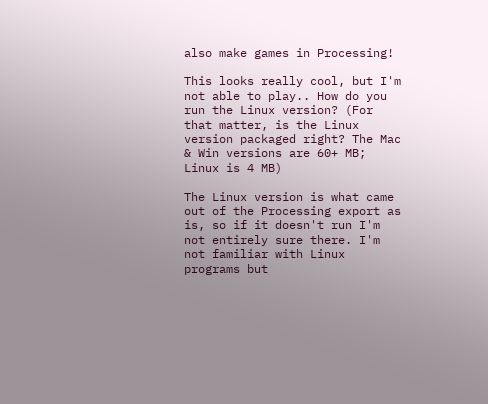also make games in Processing!

This looks really cool, but I'm not able to play.. How do you run the Linux version? (For that matter, is the Linux version packaged right? The Mac & Win versions are 60+ MB; Linux is 4 MB)

The Linux version is what came out of the Processing export as is, so if it doesn't run I'm not entirely sure there. I'm not familiar with Linux programs but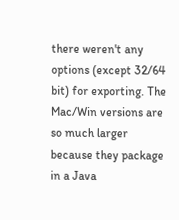there weren't any options (except 32/64 bit) for exporting. The Mac/Win versions are so much larger because they package in a Java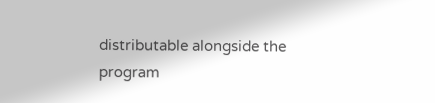distributable alongside the program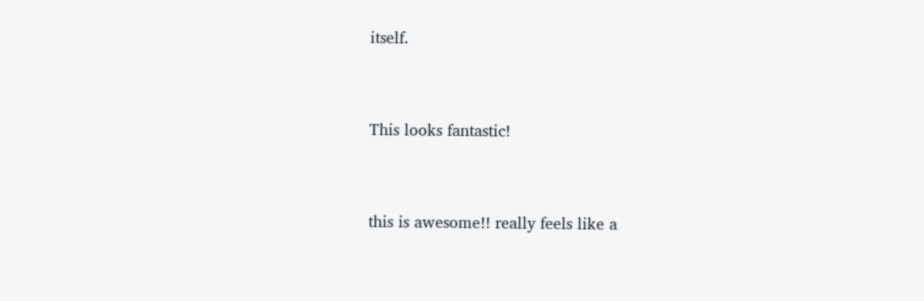itself.


This looks fantastic!


this is awesome!! really feels like a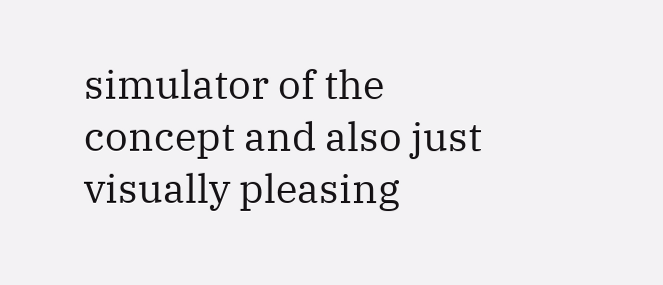simulator of the concept and also just visually pleasing